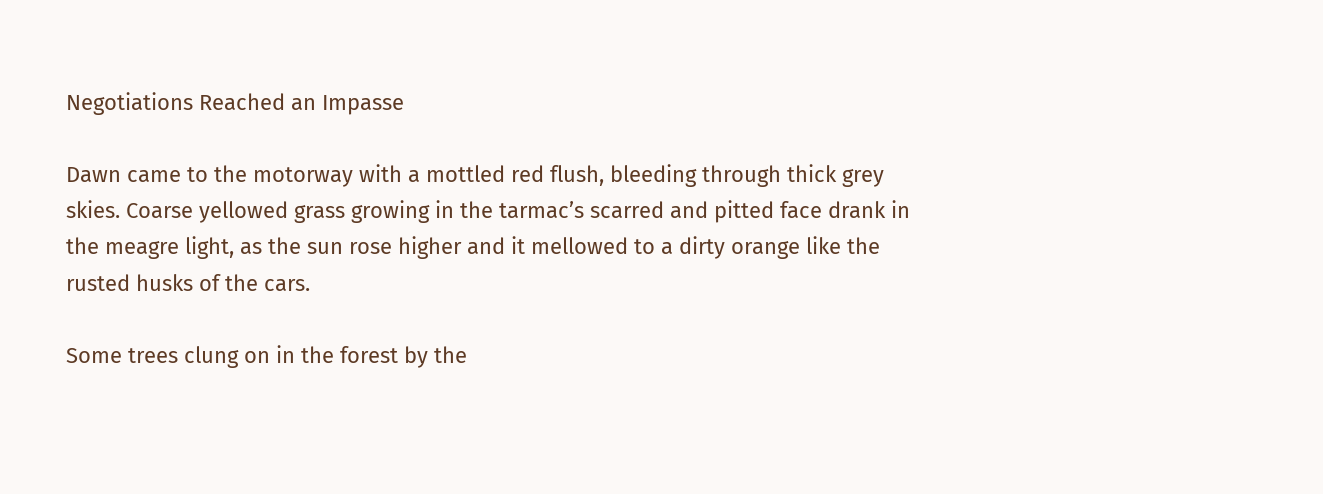Negotiations Reached an Impasse

Dawn came to the motorway with a mottled red flush, bleeding through thick grey skies. Coarse yellowed grass growing in the tarmac’s scarred and pitted face drank in the meagre light, as the sun rose higher and it mellowed to a dirty orange like the rusted husks of the cars.

Some trees clung on in the forest by the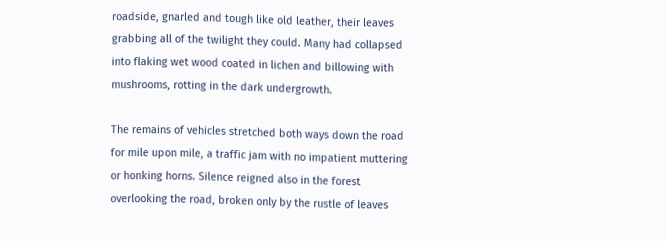roadside, gnarled and tough like old leather, their leaves grabbing all of the twilight they could. Many had collapsed into flaking wet wood coated in lichen and billowing with mushrooms, rotting in the dark undergrowth.

The remains of vehicles stretched both ways down the road for mile upon mile, a traffic jam with no impatient muttering or honking horns. Silence reigned also in the forest overlooking the road, broken only by the rustle of leaves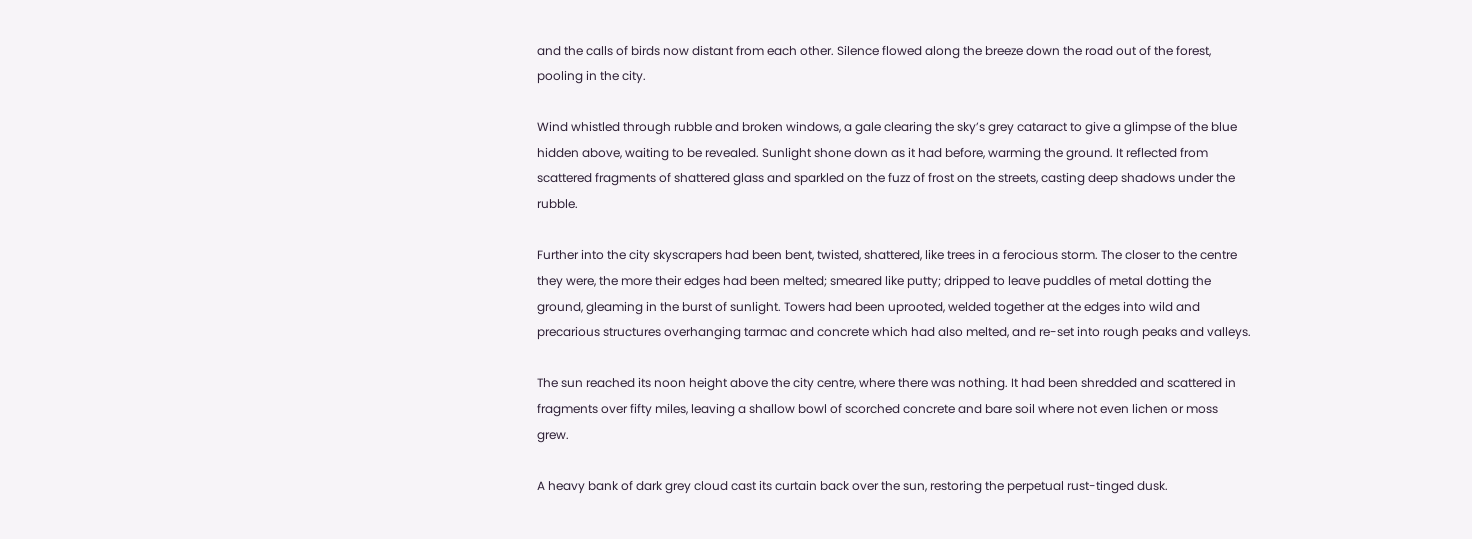and the calls of birds now distant from each other. Silence flowed along the breeze down the road out of the forest, pooling in the city.

Wind whistled through rubble and broken windows, a gale clearing the sky’s grey cataract to give a glimpse of the blue hidden above, waiting to be revealed. Sunlight shone down as it had before, warming the ground. It reflected from scattered fragments of shattered glass and sparkled on the fuzz of frost on the streets, casting deep shadows under the rubble.

Further into the city skyscrapers had been bent, twisted, shattered, like trees in a ferocious storm. The closer to the centre they were, the more their edges had been melted; smeared like putty; dripped to leave puddles of metal dotting the ground, gleaming in the burst of sunlight. Towers had been uprooted, welded together at the edges into wild and precarious structures overhanging tarmac and concrete which had also melted, and re-set into rough peaks and valleys.

The sun reached its noon height above the city centre, where there was nothing. It had been shredded and scattered in fragments over fifty miles, leaving a shallow bowl of scorched concrete and bare soil where not even lichen or moss grew.

A heavy bank of dark grey cloud cast its curtain back over the sun, restoring the perpetual rust-tinged dusk.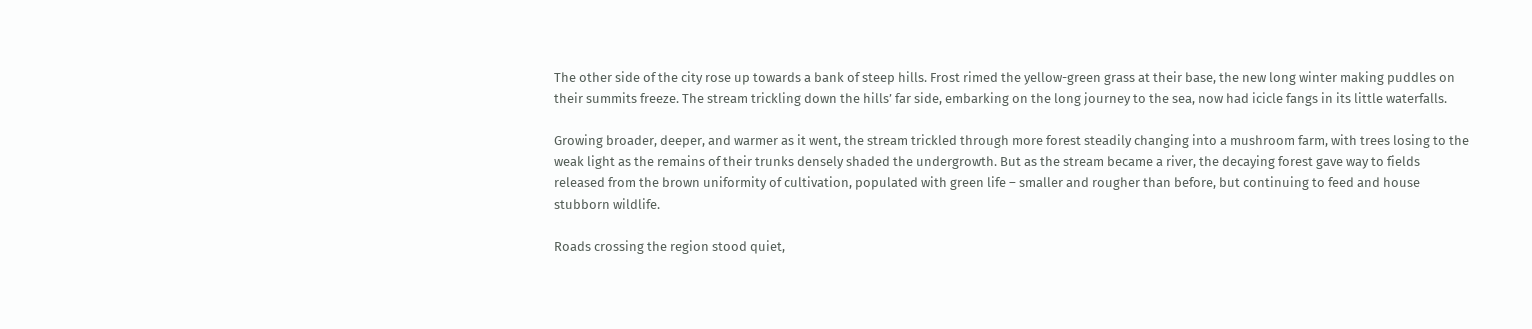The other side of the city rose up towards a bank of steep hills. Frost rimed the yellow-green grass at their base, the new long winter making puddles on their summits freeze. The stream trickling down the hills’ far side, embarking on the long journey to the sea, now had icicle fangs in its little waterfalls.

Growing broader, deeper, and warmer as it went, the stream trickled through more forest steadily changing into a mushroom farm, with trees losing to the weak light as the remains of their trunks densely shaded the undergrowth. But as the stream became a river, the decaying forest gave way to fields released from the brown uniformity of cultivation, populated with green life – smaller and rougher than before, but continuing to feed and house stubborn wildlife.

Roads crossing the region stood quiet,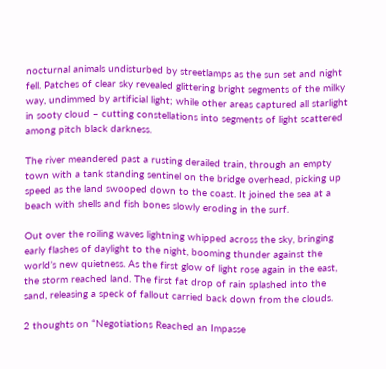nocturnal animals undisturbed by streetlamps as the sun set and night fell. Patches of clear sky revealed glittering bright segments of the milky way, undimmed by artificial light; while other areas captured all starlight in sooty cloud – cutting constellations into segments of light scattered among pitch black darkness.

The river meandered past a rusting derailed train, through an empty town with a tank standing sentinel on the bridge overhead, picking up speed as the land swooped down to the coast. It joined the sea at a beach with shells and fish bones slowly eroding in the surf.

Out over the roiling waves lightning whipped across the sky, bringing early flashes of daylight to the night, booming thunder against the world’s new quietness. As the first glow of light rose again in the east, the storm reached land. The first fat drop of rain splashed into the sand, releasing a speck of fallout carried back down from the clouds.

2 thoughts on “Negotiations Reached an Impasse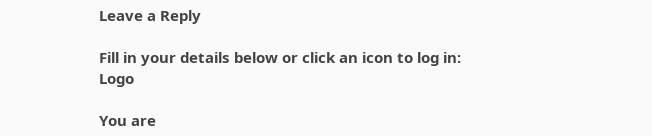Leave a Reply

Fill in your details below or click an icon to log in: Logo

You are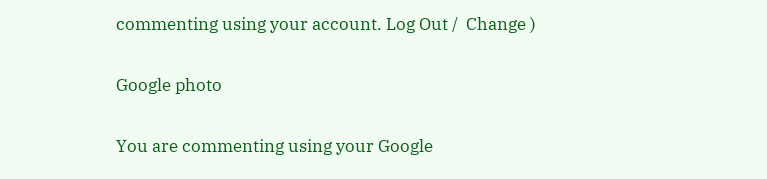commenting using your account. Log Out /  Change )

Google photo

You are commenting using your Google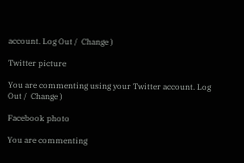account. Log Out /  Change )

Twitter picture

You are commenting using your Twitter account. Log Out /  Change )

Facebook photo

You are commenting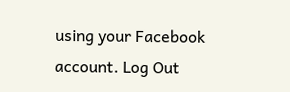using your Facebook account. Log Out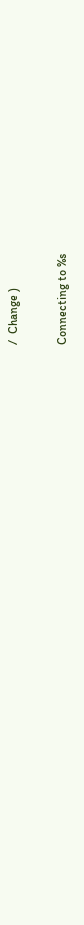/  Change )

Connecting to %s